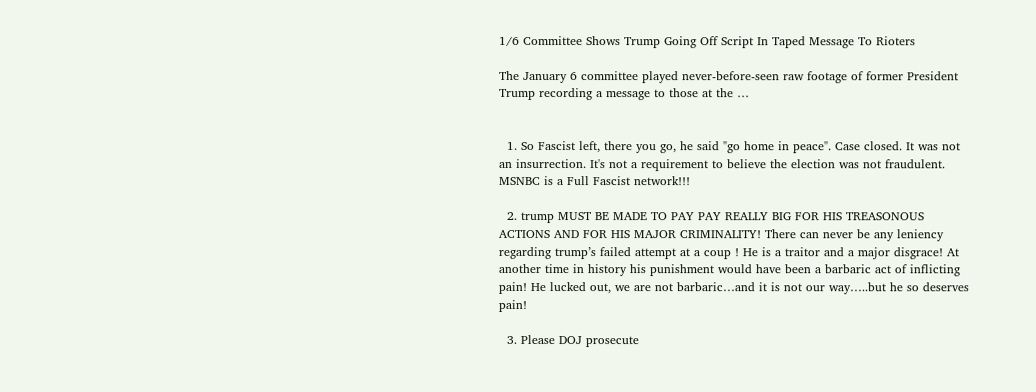1/6 Committee Shows Trump Going Off Script In Taped Message To Rioters

The January 6 committee played never-before-seen raw footage of former President Trump recording a message to those at the …


  1. So Fascist left, there you go, he said "go home in peace". Case closed. It was not an insurrection. It's not a requirement to believe the election was not fraudulent. MSNBC is a Full Fascist network!!!

  2. trump MUST BE MADE TO PAY PAY REALLY BIG FOR HIS TREASONOUS ACTIONS AND FOR HIS MAJOR CRIMINALITY! There can never be any leniency regarding trump’s failed attempt at a coup ! He is a traitor and a major disgrace! At another time in history his punishment would have been a barbaric act of inflicting pain! He lucked out, we are not barbaric…and it is not our way…..but he so deserves pain!

  3. Please DOJ prosecute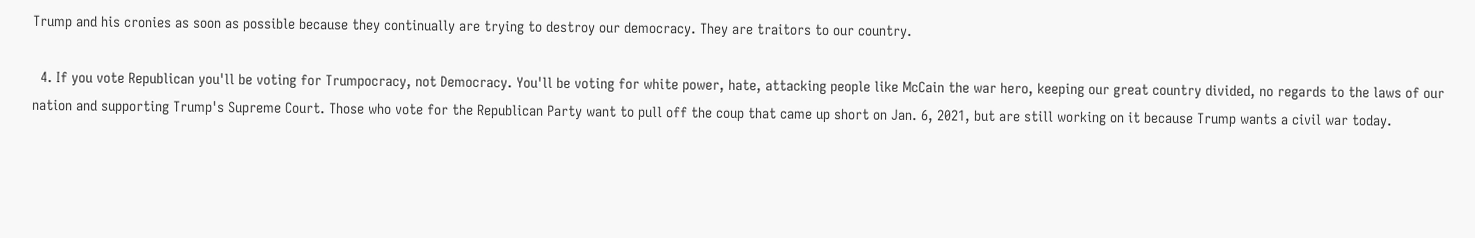Trump and his cronies as soon as possible because they continually are trying to destroy our democracy. They are traitors to our country.

  4. If you vote Republican you'll be voting for Trumpocracy, not Democracy. You'll be voting for white power, hate, attacking people like McCain the war hero, keeping our great country divided, no regards to the laws of our nation and supporting Trump's Supreme Court. Those who vote for the Republican Party want to pull off the coup that came up short on Jan. 6, 2021, but are still working on it because Trump wants a civil war today.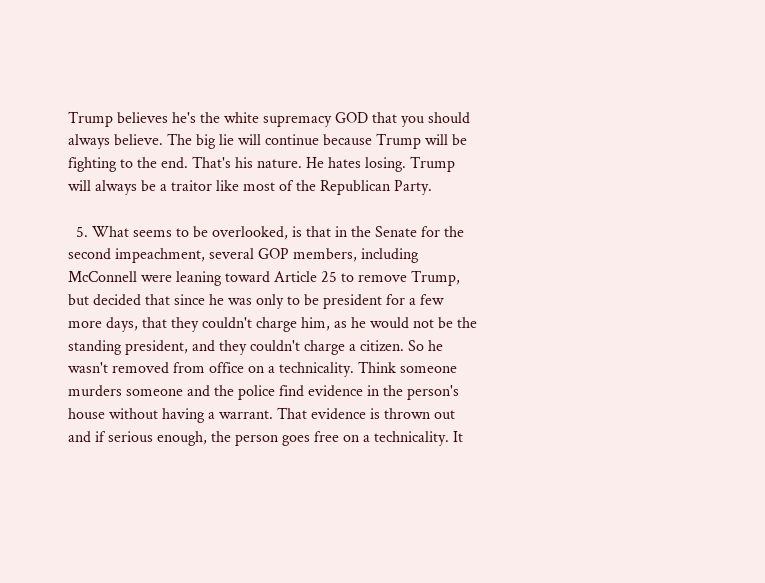Trump believes he's the white supremacy GOD that you should always believe. The big lie will continue because Trump will be fighting to the end. That's his nature. He hates losing. Trump will always be a traitor like most of the Republican Party.

  5. What seems to be overlooked, is that in the Senate for the second impeachment, several GOP members, including McConnell were leaning toward Article 25 to remove Trump, but decided that since he was only to be president for a few more days, that they couldn't charge him, as he would not be the standing president, and they couldn't charge a citizen. So he wasn't removed from office on a technicality. Think someone murders someone and the police find evidence in the person's house without having a warrant. That evidence is thrown out and if serious enough, the person goes free on a technicality. It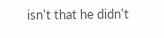isn't that he didn't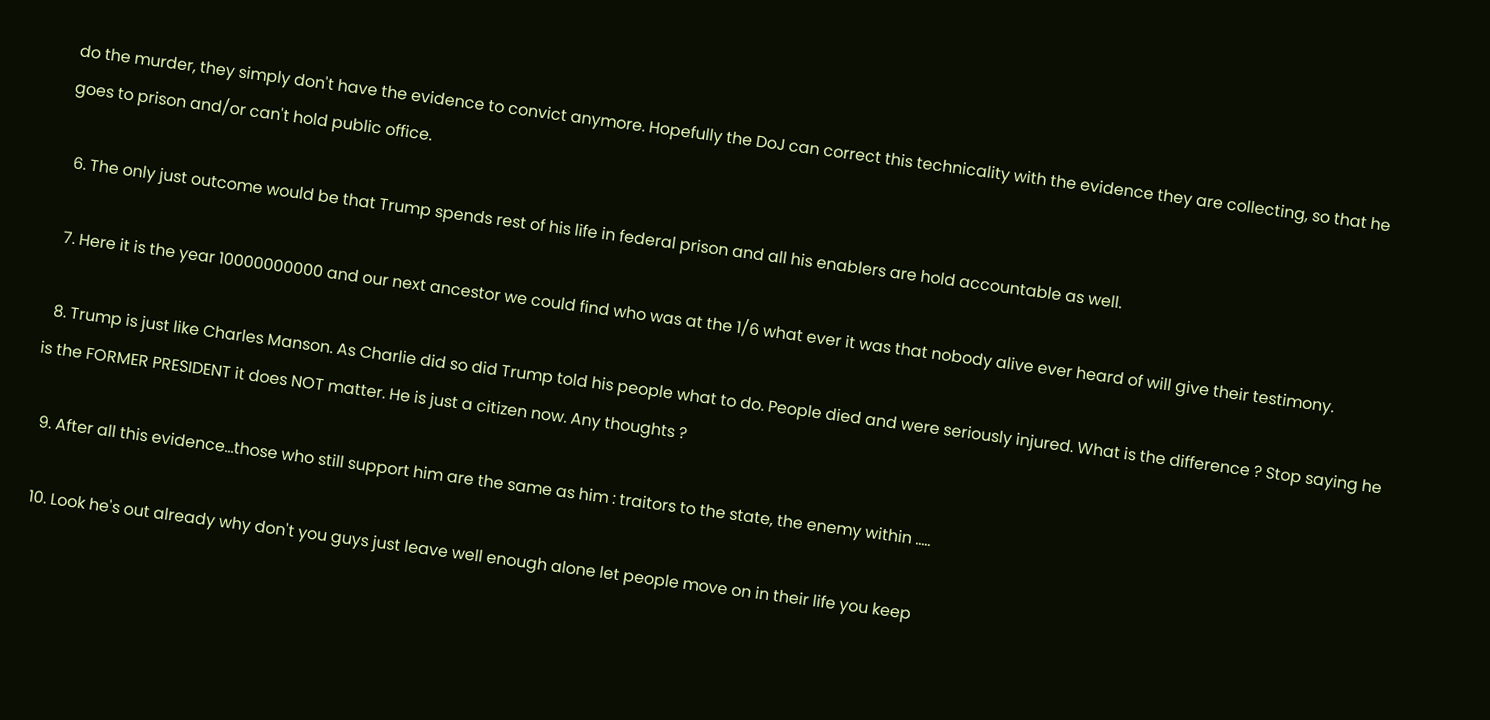do the murder, they simply don't have the evidence to convict anymore. Hopefully the DoJ can correct this technicality with the evidence they are collecting, so that he goes to prison and/or can't hold public office.

  6. The only just outcome would be that Trump spends rest of his life in federal prison and all his enablers are hold accountable as well.

  7. Here it is the year 10000000000 and our next ancestor we could find who was at the 1/6 what ever it was that nobody alive ever heard of will give their testimony.

  8. Trump is just like Charles Manson. As Charlie did so did Trump told his people what to do. People died and were seriously injured. What is the difference ? Stop saying he is the FORMER PRESIDENT it does NOT matter. He is just a citizen now. Any thoughts ?

  9. After all this evidence…those who still support him are the same as him : traitors to the state, the enemy within …..

  10. Look he's out already why don't you guys just leave well enough alone let people move on in their life you keep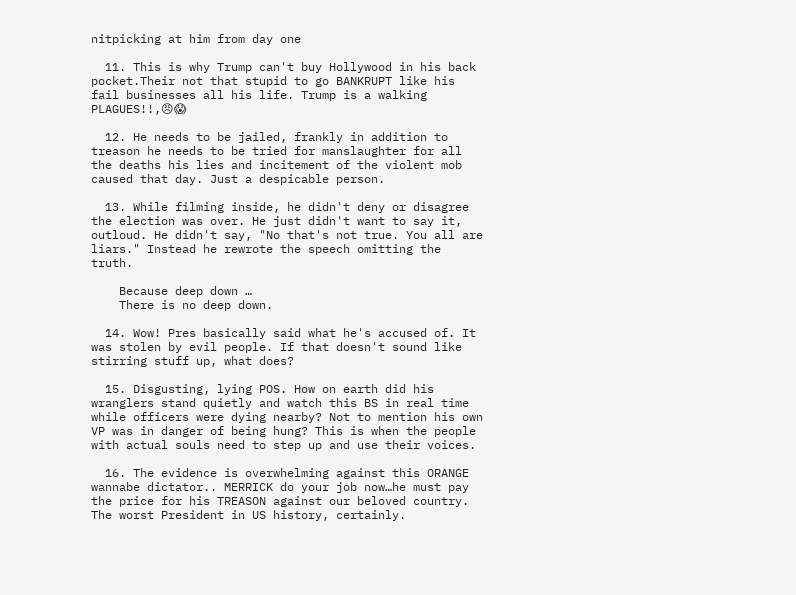nitpicking at him from day one

  11. This is why Trump can't buy Hollywood in his back pocket.Their not that stupid to go BANKRUPT like his fail businesses all his life. Trump is a walking PLAGUES!!,😠😱

  12. He needs to be jailed, frankly in addition to treason he needs to be tried for manslaughter for all the deaths his lies and incitement of the violent mob caused that day. Just a despicable person.

  13. While filming inside, he didn't deny or disagree the election was over. He just didn't want to say it, outloud. He didn't say, "No that's not true. You all are liars." Instead he rewrote the speech omitting the truth.

    Because deep down …
    There is no deep down.

  14. Wow! Pres basically said what he's accused of. It was stolen by evil people. If that doesn't sound like stirring stuff up, what does?

  15. Disgusting, lying POS. How on earth did his wranglers stand quietly and watch this BS in real time while officers were dying nearby? Not to mention his own VP was in danger of being hung? This is when the people with actual souls need to step up and use their voices.

  16. The evidence is overwhelming against this ORANGE wannabe dictator.. MERRICK do your job now…he must pay the price for his TREASON against our beloved country. The worst President in US history, certainly.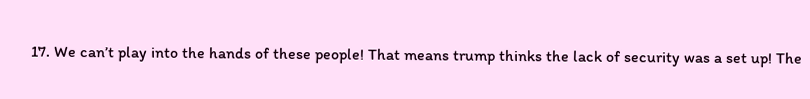17. We can’t play into the hands of these people! That means trump thinks the lack of security was a set up! The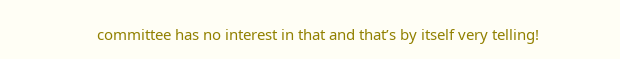committee has no interest in that and that’s by itself very telling!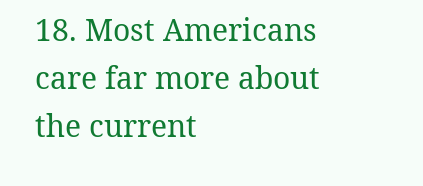18. Most Americans care far more about the current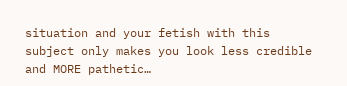situation and your fetish with this subject only makes you look less credible and MORE pathetic…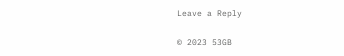Leave a Reply

© 2023 53GB